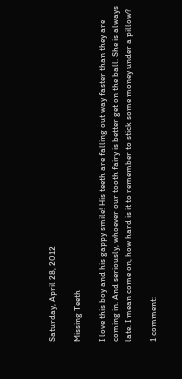Saturday, April 28, 2012

Missing Teeth

I love this boy and his gappy smile! His teeth are falling out way faster than they are coming in. And seriously, whoever our tooth fairy is better get on the ball. She is always late. I mean come on, how hard is it to remember to stick some money under a pillow?

1 comment: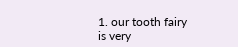1. our tooth fairy is very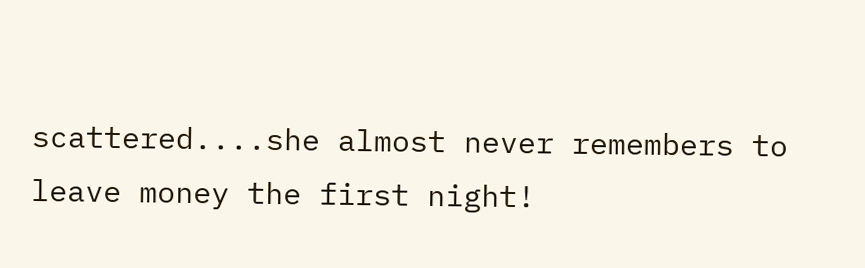scattered....she almost never remembers to leave money the first night!